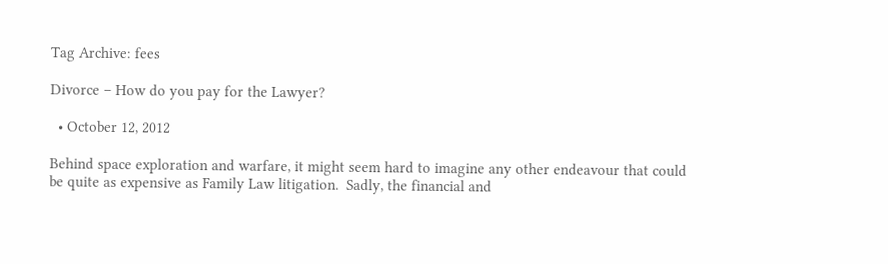Tag Archive: fees

Divorce – How do you pay for the Lawyer?

  • October 12, 2012

Behind space exploration and warfare, it might seem hard to imagine any other endeavour that could be quite as expensive as Family Law litigation.  Sadly, the financial and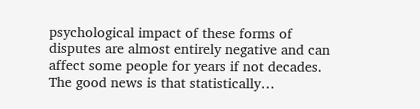psychological impact of these forms of disputes are almost entirely negative and can affect some people for years if not decades.  The good news is that statistically…